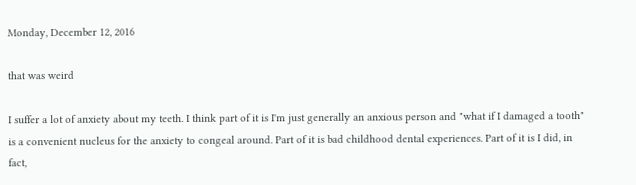Monday, December 12, 2016

that was weird

I suffer a lot of anxiety about my teeth. I think part of it is I'm just generally an anxious person and "what if I damaged a tooth" is a convenient nucleus for the anxiety to congeal around. Part of it is bad childhood dental experiences. Part of it is I did, in fact,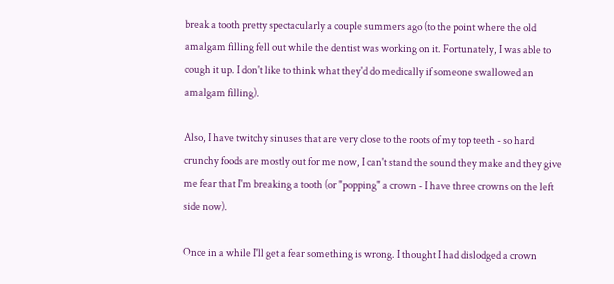break a tooth pretty spectacularly a couple summers ago (to the point where the old amalgam filling fell out while the dentist was working on it. Fortunately, I was able to cough it up. I don't like to think what they'd do medically if someone swallowed an amalgam filling).

Also, I have twitchy sinuses that are very close to the roots of my top teeth - so hard crunchy foods are mostly out for me now, I can't stand the sound they make and they give me fear that I'm breaking a tooth (or "popping" a crown - I have three crowns on the left side now).

Once in a while I'll get a fear something is wrong. I thought I had dislodged a crown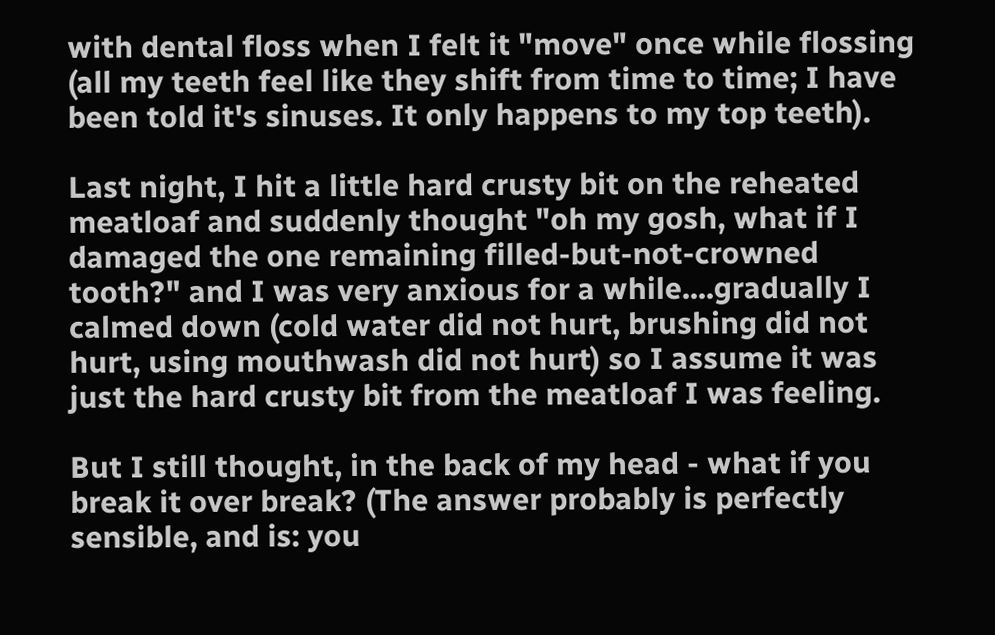with dental floss when I felt it "move" once while flossing (all my teeth feel like they shift from time to time; I have been told it's sinuses. It only happens to my top teeth).

Last night, I hit a little hard crusty bit on the reheated meatloaf and suddenly thought "oh my gosh, what if I damaged the one remaining filled-but-not-crowned tooth?" and I was very anxious for a while....gradually I calmed down (cold water did not hurt, brushing did not hurt, using mouthwash did not hurt) so I assume it was just the hard crusty bit from the meatloaf I was feeling.

But I still thought, in the back of my head - what if you break it over break? (The answer probably is perfectly sensible, and is: you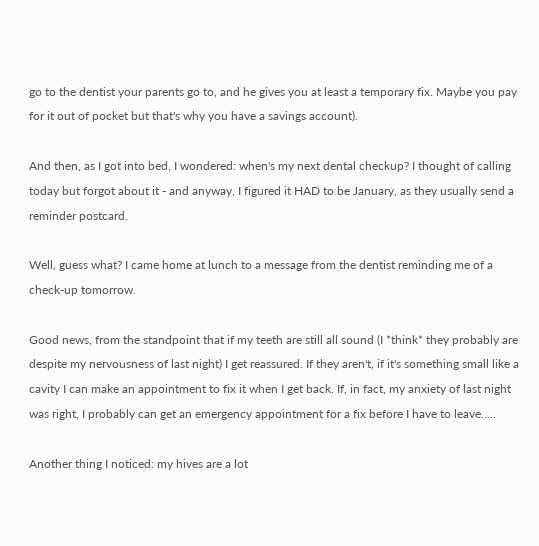go to the dentist your parents go to, and he gives you at least a temporary fix. Maybe you pay for it out of pocket but that's why you have a savings account).

And then, as I got into bed, I wondered: when's my next dental checkup? I thought of calling today but forgot about it - and anyway, I figured it HAD to be January, as they usually send a reminder postcard.

Well, guess what? I came home at lunch to a message from the dentist reminding me of a check-up tomorrow.

Good news, from the standpoint that if my teeth are still all sound (I *think* they probably are despite my nervousness of last night) I get reassured. If they aren't, if it's something small like a cavity I can make an appointment to fix it when I get back. If, in fact, my anxiety of last night was right, I probably can get an emergency appointment for a fix before I have to leave.....

Another thing I noticed: my hives are a lot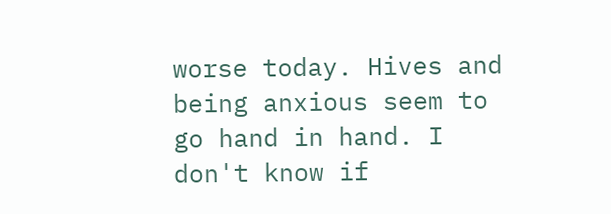worse today. Hives and being anxious seem to go hand in hand. I don't know if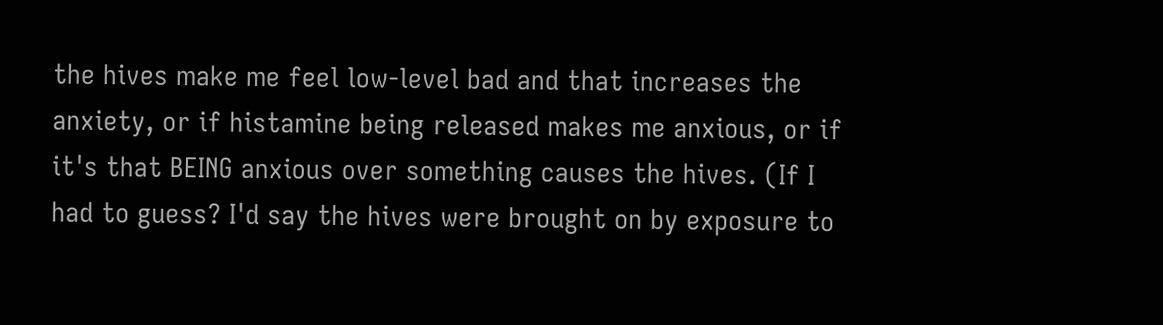the hives make me feel low-level bad and that increases the anxiety, or if histamine being released makes me anxious, or if it's that BEING anxious over something causes the hives. (If I had to guess? I'd say the hives were brought on by exposure to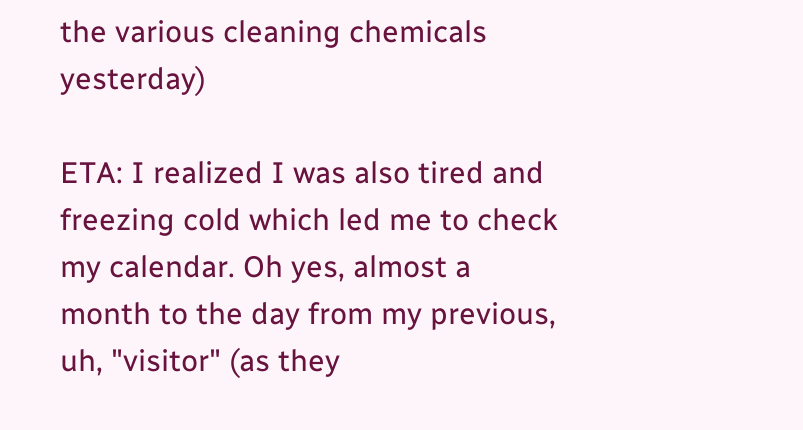the various cleaning chemicals yesterday)

ETA: I realized I was also tired and freezing cold which led me to check my calendar. Oh yes, almost a month to the day from my previous, uh, "visitor" (as they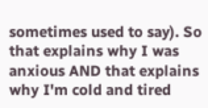sometimes used to say). So that explains why I was anxious AND that explains why I'm cold and tired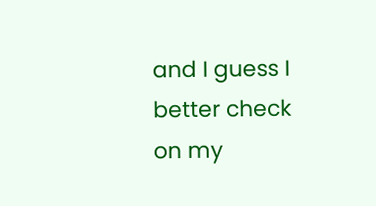and I guess I better check on my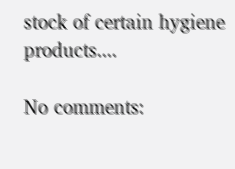stock of certain hygiene products....

No comments: